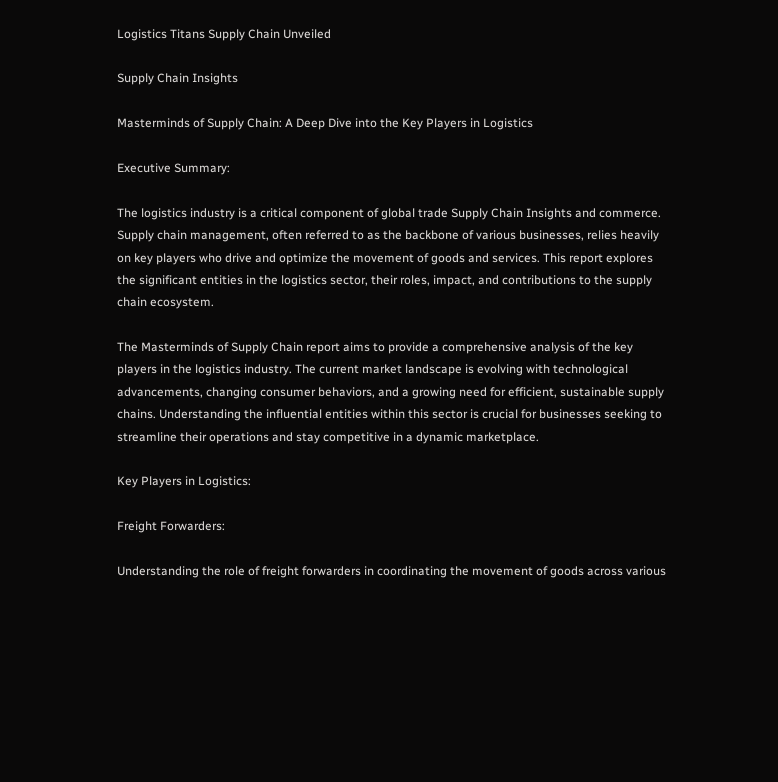Logistics Titans Supply Chain Unveiled

Supply Chain Insights

Masterminds of Supply Chain: A Deep Dive into the Key Players in Logistics

Executive Summary:

The logistics industry is a critical component of global trade Supply Chain Insights and commerce. Supply chain management, often referred to as the backbone of various businesses, relies heavily on key players who drive and optimize the movement of goods and services. This report explores the significant entities in the logistics sector, their roles, impact, and contributions to the supply chain ecosystem.

The Masterminds of Supply Chain report aims to provide a comprehensive analysis of the key players in the logistics industry. The current market landscape is evolving with technological advancements, changing consumer behaviors, and a growing need for efficient, sustainable supply chains. Understanding the influential entities within this sector is crucial for businesses seeking to streamline their operations and stay competitive in a dynamic marketplace.

Key Players in Logistics:

Freight Forwarders:

Understanding the role of freight forwarders in coordinating the movement of goods across various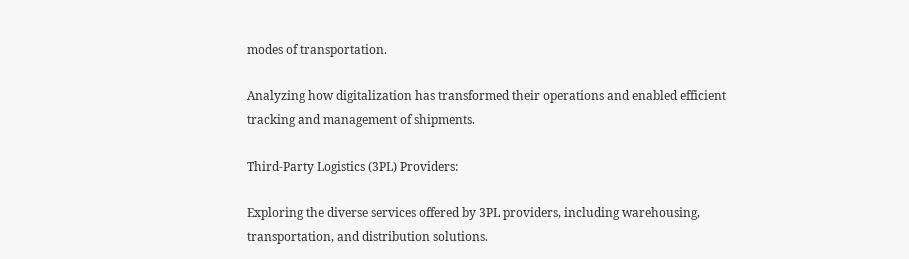modes of transportation.

Analyzing how digitalization has transformed their operations and enabled efficient tracking and management of shipments.

Third-Party Logistics (3PL) Providers:

Exploring the diverse services offered by 3PL providers, including warehousing, transportation, and distribution solutions.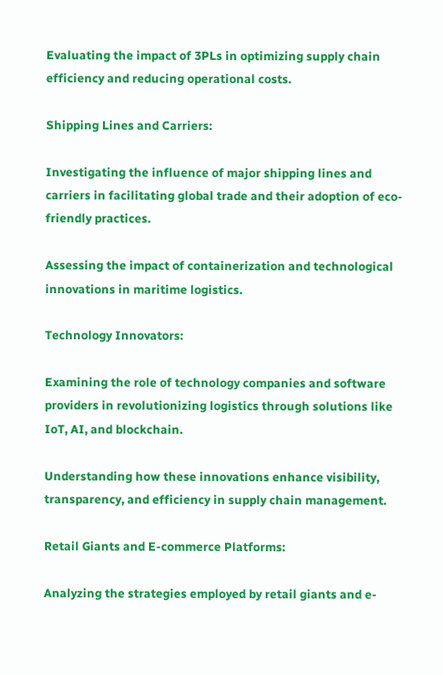Evaluating the impact of 3PLs in optimizing supply chain efficiency and reducing operational costs.

Shipping Lines and Carriers:

Investigating the influence of major shipping lines and carriers in facilitating global trade and their adoption of eco-friendly practices.

Assessing the impact of containerization and technological innovations in maritime logistics.

Technology Innovators:

Examining the role of technology companies and software providers in revolutionizing logistics through solutions like IoT, AI, and blockchain.

Understanding how these innovations enhance visibility, transparency, and efficiency in supply chain management.

Retail Giants and E-commerce Platforms:

Analyzing the strategies employed by retail giants and e-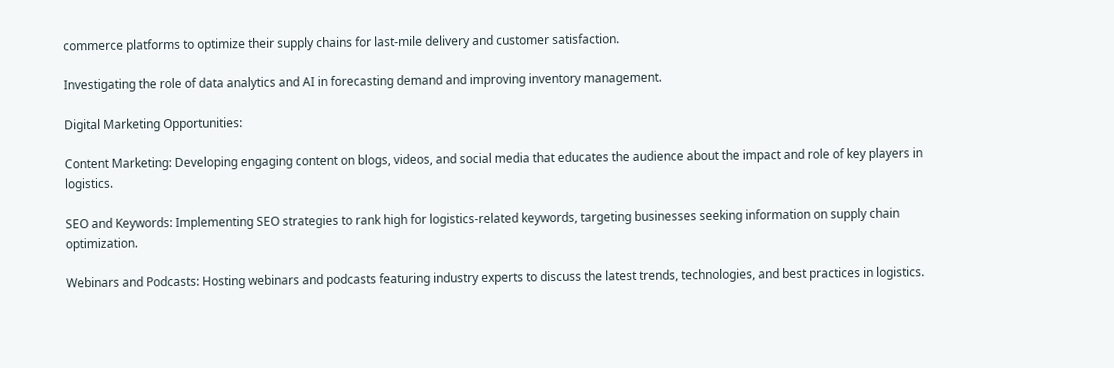commerce platforms to optimize their supply chains for last-mile delivery and customer satisfaction.

Investigating the role of data analytics and AI in forecasting demand and improving inventory management.

Digital Marketing Opportunities:

Content Marketing: Developing engaging content on blogs, videos, and social media that educates the audience about the impact and role of key players in logistics.

SEO and Keywords: Implementing SEO strategies to rank high for logistics-related keywords, targeting businesses seeking information on supply chain optimization.

Webinars and Podcasts: Hosting webinars and podcasts featuring industry experts to discuss the latest trends, technologies, and best practices in logistics.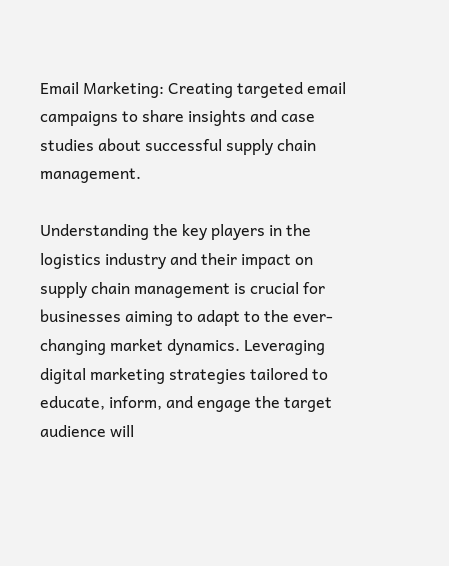Email Marketing: Creating targeted email campaigns to share insights and case studies about successful supply chain management.

Understanding the key players in the logistics industry and their impact on supply chain management is crucial for businesses aiming to adapt to the ever-changing market dynamics. Leveraging digital marketing strategies tailored to educate, inform, and engage the target audience will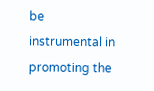be instrumental in promoting the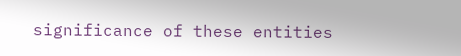significance of these entities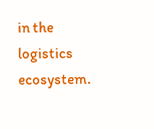in the logistics ecosystem.